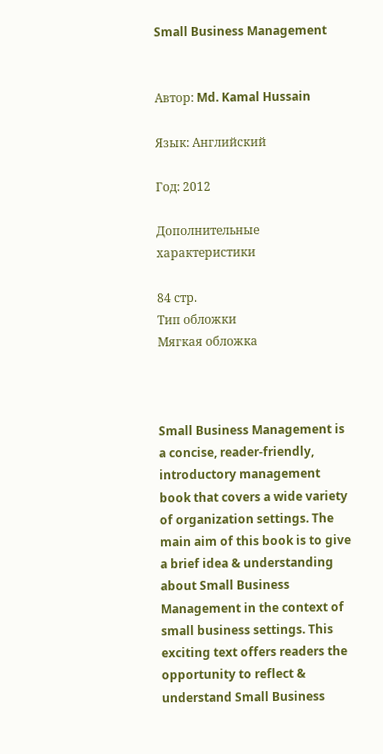Small Business Management


Автор: Md. Kamal Hussain

Язык: Английский

Год: 2012

Дополнительные характеристики

84 стр.
Тип обложки
Мягкая обложка



Small Business Management is a concise, reader-friendly, introductory management book that covers a wide variety of organization settings. The main aim of this book is to give a brief idea & understanding about Small Business Management in the context of small business settings. This exciting text offers readers the opportunity to reflect & understand Small Business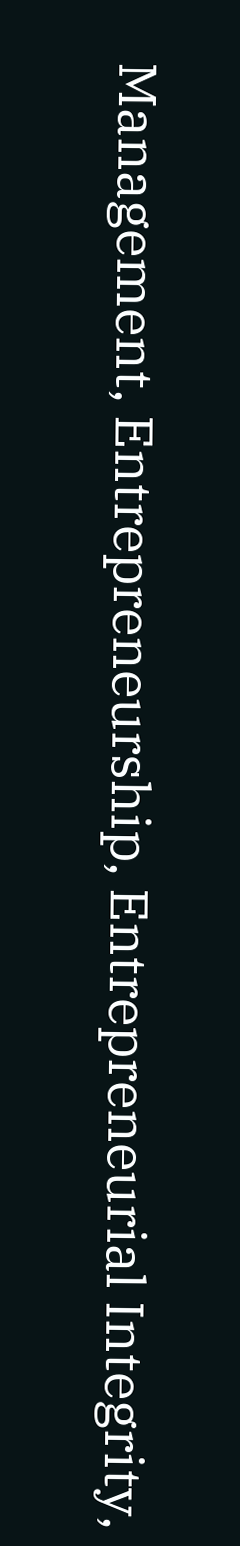Management, Entrepreneurship, Entrepreneurial Integrity,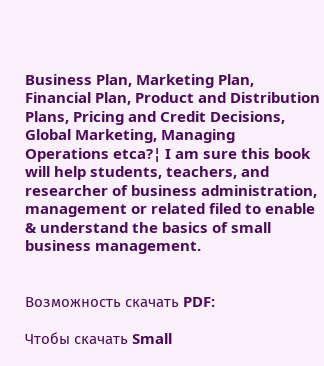Business Plan, Marketing Plan, Financial Plan, Product and Distribution Plans, Pricing and Credit Decisions, Global Marketing, Managing Operations etca?¦ I am sure this book will help students, teachers, and researcher of business administration, management or related filed to enable & understand the basics of small business management.


Возможность скачать PDF:

Чтобы скачать Small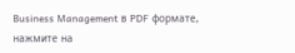Business Management в PDF формате, нажмите на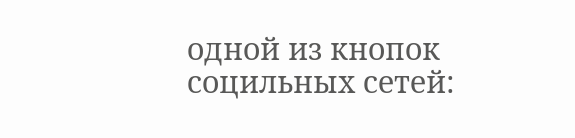одной из кнопок социльных сетей: